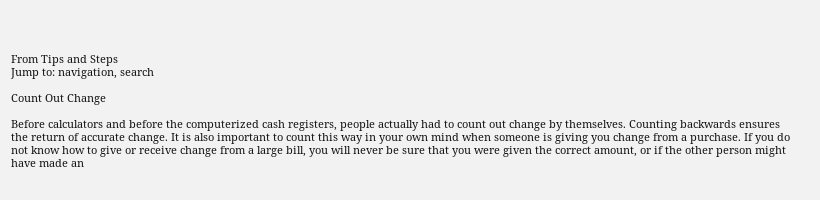From Tips and Steps
Jump to: navigation, search

Count Out Change

Before calculators and before the computerized cash registers, people actually had to count out change by themselves. Counting backwards ensures the return of accurate change. It is also important to count this way in your own mind when someone is giving you change from a purchase. If you do not know how to give or receive change from a large bill, you will never be sure that you were given the correct amount, or if the other person might have made an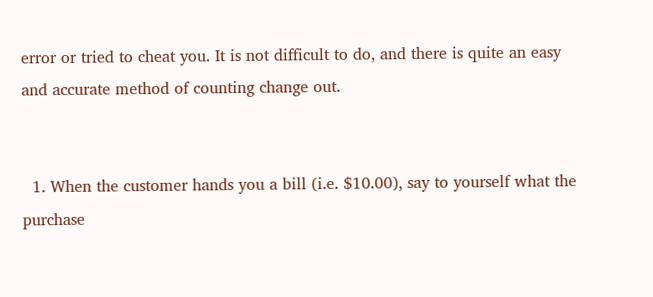error or tried to cheat you. It is not difficult to do, and there is quite an easy and accurate method of counting change out.


  1. When the customer hands you a bill (i.e. $10.00), say to yourself what the purchase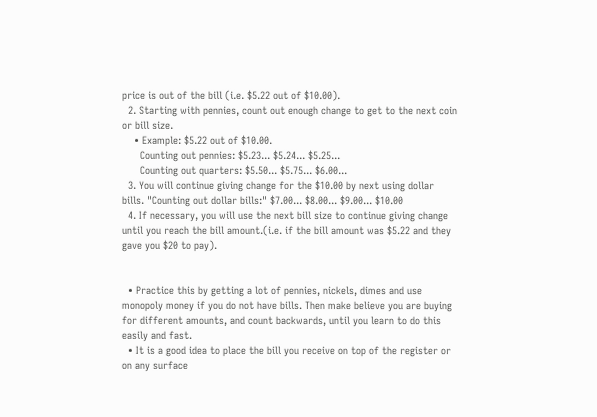price is out of the bill (i.e. $5.22 out of $10.00).
  2. Starting with pennies, count out enough change to get to the next coin or bill size.
    • Example: $5.22 out of $10.00.
      Counting out pennies: $5.23... $5.24... $5.25...
      Counting out quarters: $5.50... $5.75... $6.00...
  3. You will continue giving change for the $10.00 by next using dollar bills. "Counting out dollar bills:" $7.00... $8.00... $9.00... $10.00
  4. If necessary, you will use the next bill size to continue giving change until you reach the bill amount.(i.e. if the bill amount was $5.22 and they gave you $20 to pay).


  • Practice this by getting a lot of pennies, nickels, dimes and use monopoly money if you do not have bills. Then make believe you are buying for different amounts, and count backwards, until you learn to do this easily and fast.
  • It is a good idea to place the bill you receive on top of the register or on any surface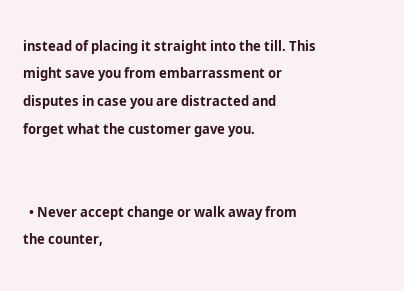instead of placing it straight into the till. This might save you from embarrassment or disputes in case you are distracted and forget what the customer gave you.


  • Never accept change or walk away from the counter,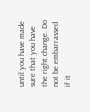until you have made sure that you have the right change. Do not be embarrassed if it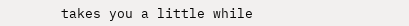takes you a little while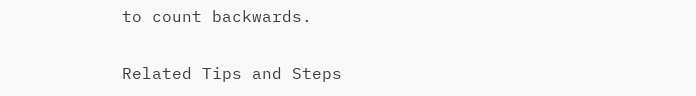to count backwards.

Related Tips and Steps